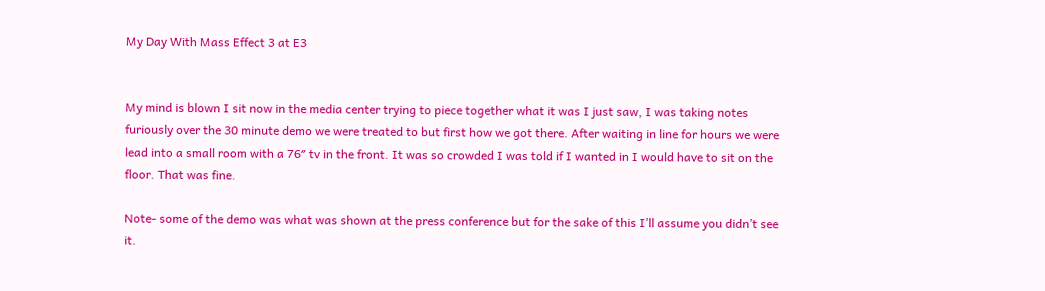My Day With Mass Effect 3 at E3


My mind is blown I sit now in the media center trying to piece together what it was I just saw, I was taking notes furiously over the 30 minute demo we were treated to but first how we got there. After waiting in line for hours we were lead into a small room with a 76″ tv in the front. It was so crowded I was told if I wanted in I would have to sit on the floor. That was fine.

Note- some of the demo was what was shown at the press conference but for the sake of this I’ll assume you didn’t see it.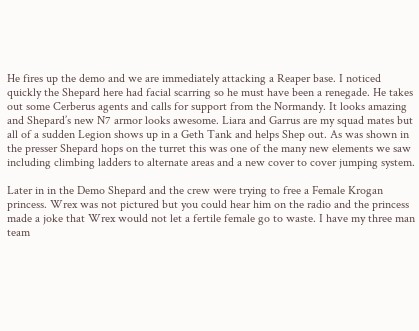He fires up the demo and we are immediately attacking a Reaper base. I noticed quickly the Shepard here had facial scarring so he must have been a renegade. He takes out some Cerberus agents and calls for support from the Normandy. It looks amazing and Shepard’s new N7 armor looks awesome. Liara and Garrus are my squad mates but all of a sudden Legion shows up in a Geth Tank and helps Shep out. As was shown in the presser Shepard hops on the turret this was one of the many new elements we saw including climbing ladders to alternate areas and a new cover to cover jumping system.

Later in in the Demo Shepard and the crew were trying to free a Female Krogan princess. Wrex was not pictured but you could hear him on the radio and the princess made a joke that Wrex would not let a fertile female go to waste. I have my three man team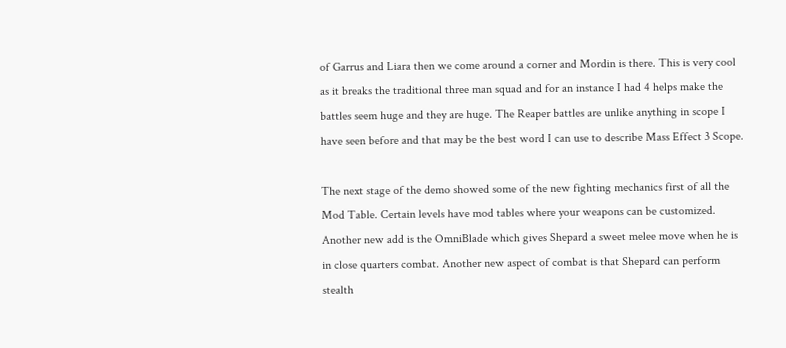of Garrus and Liara then we come around a corner and Mordin is there. This is very cool as it breaks the traditional three man squad and for an instance I had 4 helps make the battles seem huge and they are huge. The Reaper battles are unlike anything in scope I have seen before and that may be the best word I can use to describe Mass Effect 3 Scope.

The next stage of the demo showed some of the new fighting mechanics first of all the Mod Table. Certain levels have mod tables where your weapons can be customized. Another new add is the OmniBlade which gives Shepard a sweet melee move when he is in close quarters combat. Another new aspect of combat is that Shepard can perform stealth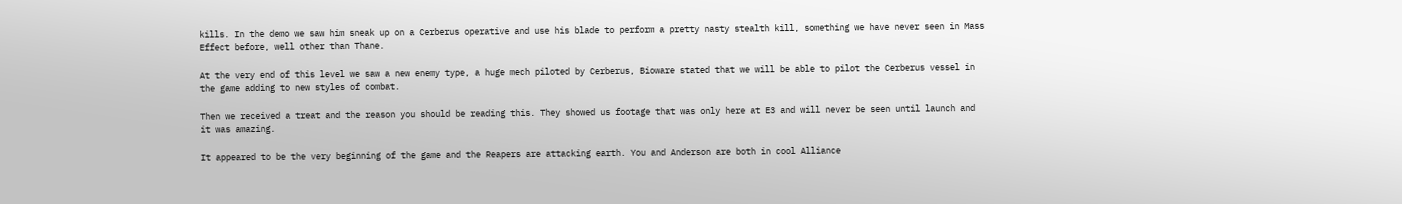kills. In the demo we saw him sneak up on a Cerberus operative and use his blade to perform a pretty nasty stealth kill, something we have never seen in Mass Effect before, well other than Thane.

At the very end of this level we saw a new enemy type, a huge mech piloted by Cerberus, Bioware stated that we will be able to pilot the Cerberus vessel in the game adding to new styles of combat.

Then we received a treat and the reason you should be reading this. They showed us footage that was only here at E3 and will never be seen until launch and it was amazing.

It appeared to be the very beginning of the game and the Reapers are attacking earth. You and Anderson are both in cool Alliance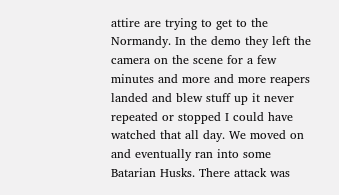attire are trying to get to the Normandy. In the demo they left the camera on the scene for a few minutes and more and more reapers landed and blew stuff up it never repeated or stopped I could have watched that all day. We moved on and eventually ran into some Batarian Husks. There attack was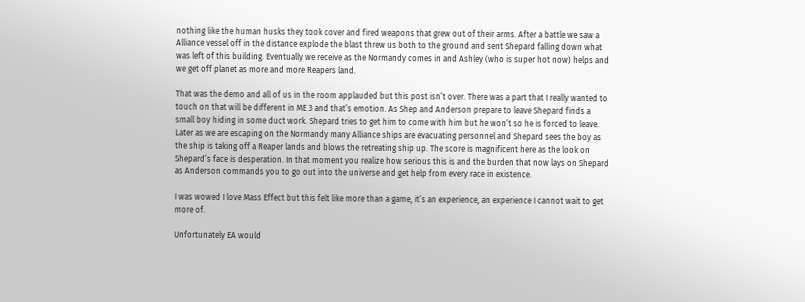nothing like the human husks they took cover and fired weapons that grew out of their arms. After a battle we saw a Alliance vessel off in the distance explode the blast threw us both to the ground and sent Shepard falling down what was left of this building. Eventually we receive as the Normandy comes in and Ashley (who is super hot now) helps and we get off planet as more and more Reapers land.

That was the demo and all of us in the room applauded but this post isn’t over. There was a part that I really wanted to touch on that will be different in ME 3 and that’s emotion. As Shep and Anderson prepare to leave Shepard finds a small boy hiding in some duct work. Shepard tries to get him to come with him but he won’t so he is forced to leave. Later as we are escaping on the Normandy many Alliance ships are evacuating personnel and Shepard sees the boy as the ship is taking off a Reaper lands and blows the retreating ship up. The score is magnificent here as the look on Shepard’s face is desperation. In that moment you realize how serious this is and the burden that now lays on Shepard as Anderson commands you to go out into the universe and get help from every race in existence.

I was wowed I love Mass Effect but this felt like more than a game, it’s an experience, an experience I cannot wait to get more of.

Unfortunately EA would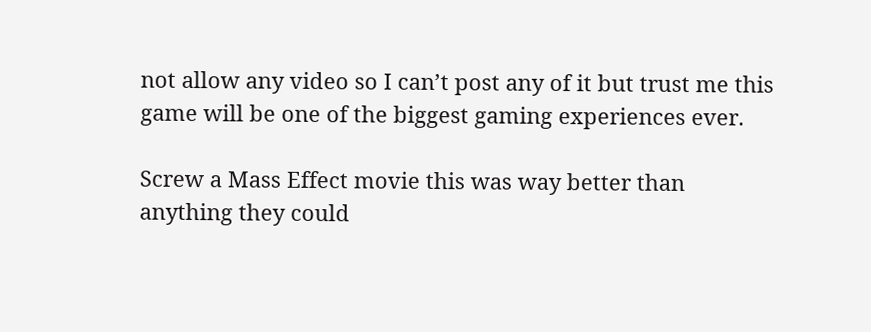not allow any video so I can’t post any of it but trust me this game will be one of the biggest gaming experiences ever.

Screw a Mass Effect movie this was way better than anything they could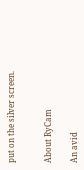put on the silver screen.


About RyCam

An avid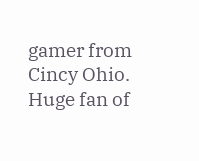gamer from Cincy Ohio. Huge fan of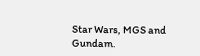Star Wars, MGS and Gundam.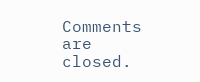Comments are closed.